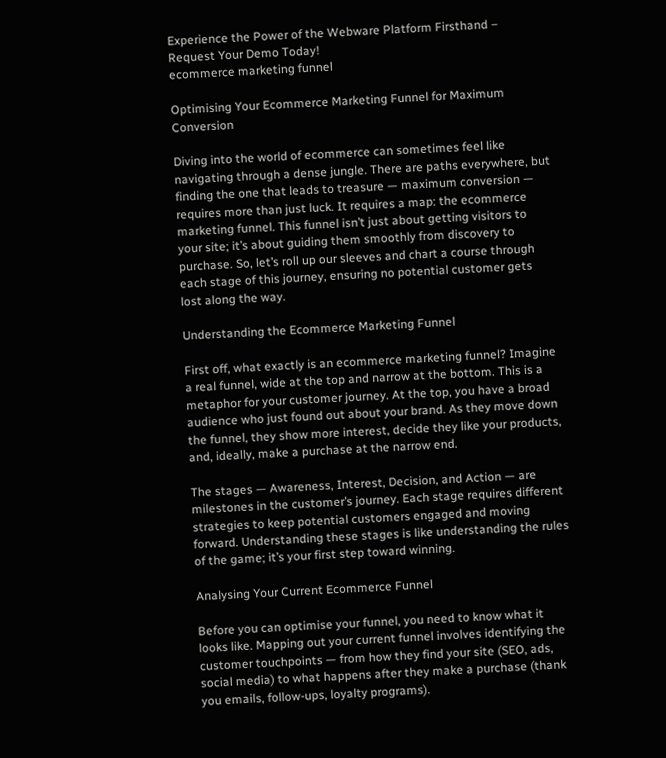Experience the Power of the Webware Platform Firsthand – Request Your Demo Today!
ecommerce marketing funnel

Optimising Your Ecommerce Marketing Funnel for Maximum Conversion

Diving into the world of ecommerce can sometimes feel like navigating through a dense jungle. There are paths everywhere, but finding the one that leads to treasure — maximum conversion — requires more than just luck. It requires a map: the ecommerce marketing funnel. This funnel isn’t just about getting visitors to your site; it’s about guiding them smoothly from discovery to purchase. So, let’s roll up our sleeves and chart a course through each stage of this journey, ensuring no potential customer gets lost along the way.

Understanding the Ecommerce Marketing Funnel

First off, what exactly is an ecommerce marketing funnel? Imagine a real funnel, wide at the top and narrow at the bottom. This is a metaphor for your customer journey. At the top, you have a broad audience who just found out about your brand. As they move down the funnel, they show more interest, decide they like your products, and, ideally, make a purchase at the narrow end.

The stages — Awareness, Interest, Decision, and Action — are milestones in the customer’s journey. Each stage requires different strategies to keep potential customers engaged and moving forward. Understanding these stages is like understanding the rules of the game; it’s your first step toward winning.

Analysing Your Current Ecommerce Funnel

Before you can optimise your funnel, you need to know what it looks like. Mapping out your current funnel involves identifying the customer touchpoints — from how they find your site (SEO, ads, social media) to what happens after they make a purchase (thank you emails, follow-ups, loyalty programs).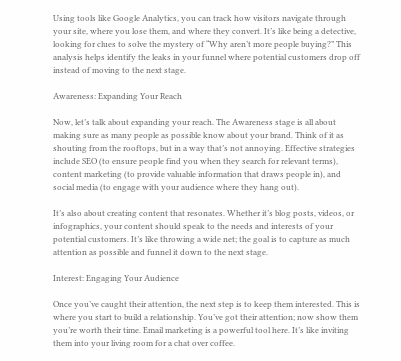Using tools like Google Analytics, you can track how visitors navigate through your site, where you lose them, and where they convert. It’s like being a detective, looking for clues to solve the mystery of “Why aren’t more people buying?” This analysis helps identify the leaks in your funnel where potential customers drop off instead of moving to the next stage.

Awareness: Expanding Your Reach

Now, let’s talk about expanding your reach. The Awareness stage is all about making sure as many people as possible know about your brand. Think of it as shouting from the rooftops, but in a way that’s not annoying. Effective strategies include SEO (to ensure people find you when they search for relevant terms), content marketing (to provide valuable information that draws people in), and social media (to engage with your audience where they hang out).

It’s also about creating content that resonates. Whether it’s blog posts, videos, or infographics, your content should speak to the needs and interests of your potential customers. It’s like throwing a wide net; the goal is to capture as much attention as possible and funnel it down to the next stage.

Interest: Engaging Your Audience

Once you’ve caught their attention, the next step is to keep them interested. This is where you start to build a relationship. You’ve got their attention; now show them you’re worth their time. Email marketing is a powerful tool here. It’s like inviting them into your living room for a chat over coffee.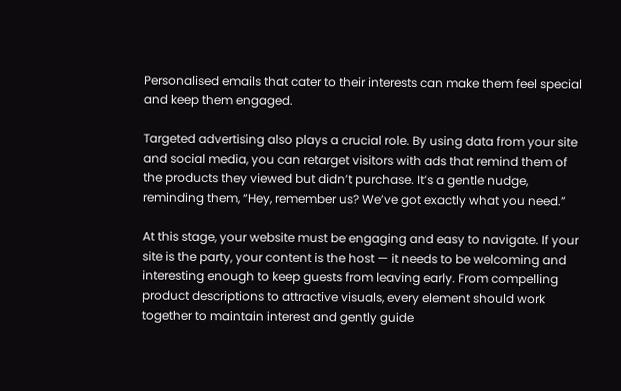Personalised emails that cater to their interests can make them feel special and keep them engaged.

Targeted advertising also plays a crucial role. By using data from your site and social media, you can retarget visitors with ads that remind them of the products they viewed but didn’t purchase. It’s a gentle nudge, reminding them, “Hey, remember us? We’ve got exactly what you need.”

At this stage, your website must be engaging and easy to navigate. If your site is the party, your content is the host — it needs to be welcoming and interesting enough to keep guests from leaving early. From compelling product descriptions to attractive visuals, every element should work together to maintain interest and gently guide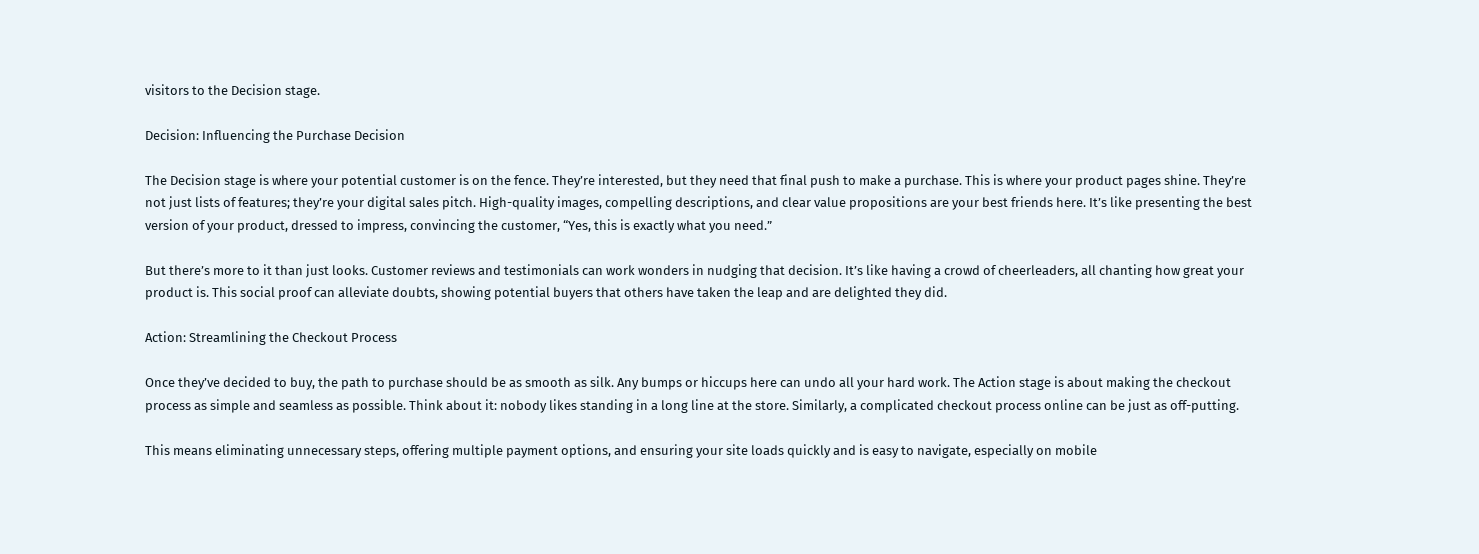visitors to the Decision stage.

Decision: Influencing the Purchase Decision

The Decision stage is where your potential customer is on the fence. They’re interested, but they need that final push to make a purchase. This is where your product pages shine. They’re not just lists of features; they’re your digital sales pitch. High-quality images, compelling descriptions, and clear value propositions are your best friends here. It’s like presenting the best version of your product, dressed to impress, convincing the customer, “Yes, this is exactly what you need.”

But there’s more to it than just looks. Customer reviews and testimonials can work wonders in nudging that decision. It’s like having a crowd of cheerleaders, all chanting how great your product is. This social proof can alleviate doubts, showing potential buyers that others have taken the leap and are delighted they did.

Action: Streamlining the Checkout Process

Once they’ve decided to buy, the path to purchase should be as smooth as silk. Any bumps or hiccups here can undo all your hard work. The Action stage is about making the checkout process as simple and seamless as possible. Think about it: nobody likes standing in a long line at the store. Similarly, a complicated checkout process online can be just as off-putting.

This means eliminating unnecessary steps, offering multiple payment options, and ensuring your site loads quickly and is easy to navigate, especially on mobile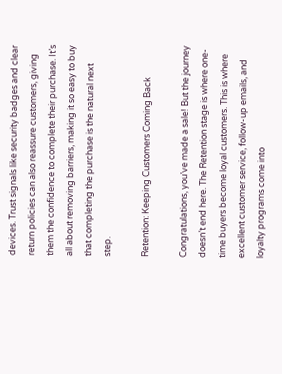devices. Trust signals like security badges and clear return policies can also reassure customers, giving them the confidence to complete their purchase. It’s all about removing barriers, making it so easy to buy that completing the purchase is the natural next step.

Retention: Keeping Customers Coming Back

Congratulations, you’ve made a sale! But the journey doesn’t end here. The Retention stage is where one-time buyers become loyal customers. This is where excellent customer service, follow-up emails, and loyalty programs come into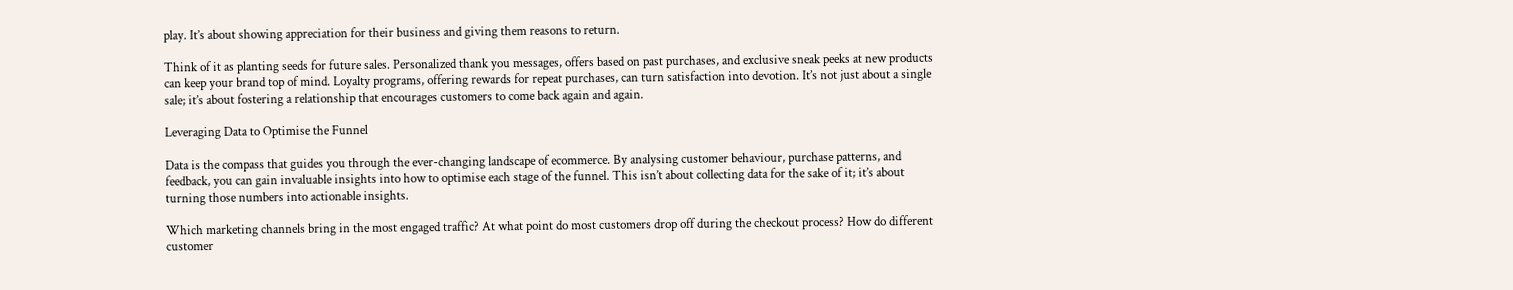play. It’s about showing appreciation for their business and giving them reasons to return.

Think of it as planting seeds for future sales. Personalized thank you messages, offers based on past purchases, and exclusive sneak peeks at new products can keep your brand top of mind. Loyalty programs, offering rewards for repeat purchases, can turn satisfaction into devotion. It’s not just about a single sale; it’s about fostering a relationship that encourages customers to come back again and again.

Leveraging Data to Optimise the Funnel

Data is the compass that guides you through the ever-changing landscape of ecommerce. By analysing customer behaviour, purchase patterns, and feedback, you can gain invaluable insights into how to optimise each stage of the funnel. This isn’t about collecting data for the sake of it; it’s about turning those numbers into actionable insights.

Which marketing channels bring in the most engaged traffic? At what point do most customers drop off during the checkout process? How do different customer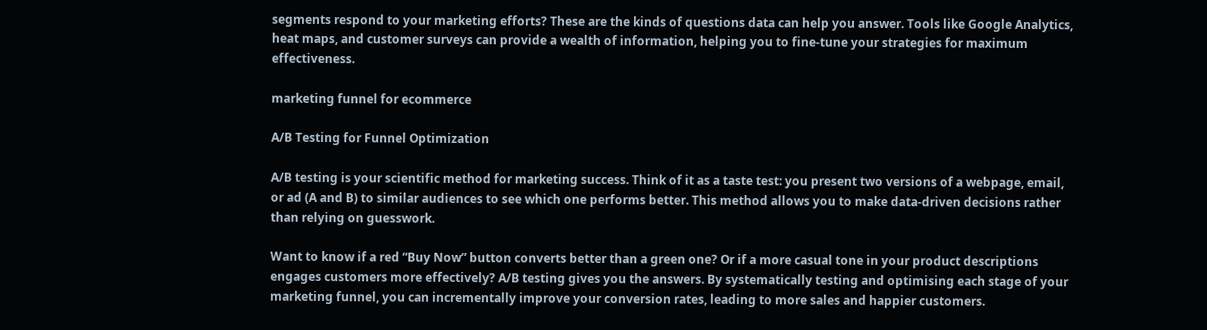segments respond to your marketing efforts? These are the kinds of questions data can help you answer. Tools like Google Analytics, heat maps, and customer surveys can provide a wealth of information, helping you to fine-tune your strategies for maximum effectiveness.

marketing funnel for ecommerce

A/B Testing for Funnel Optimization

A/B testing is your scientific method for marketing success. Think of it as a taste test: you present two versions of a webpage, email, or ad (A and B) to similar audiences to see which one performs better. This method allows you to make data-driven decisions rather than relying on guesswork.

Want to know if a red “Buy Now” button converts better than a green one? Or if a more casual tone in your product descriptions engages customers more effectively? A/B testing gives you the answers. By systematically testing and optimising each stage of your marketing funnel, you can incrementally improve your conversion rates, leading to more sales and happier customers.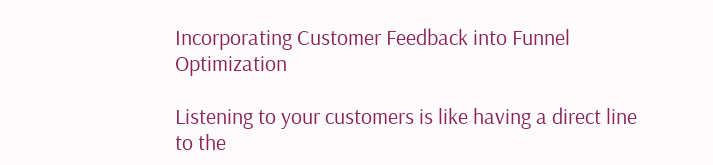Incorporating Customer Feedback into Funnel Optimization

Listening to your customers is like having a direct line to the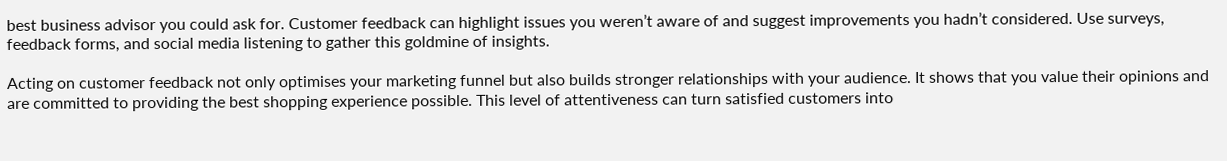best business advisor you could ask for. Customer feedback can highlight issues you weren’t aware of and suggest improvements you hadn’t considered. Use surveys, feedback forms, and social media listening to gather this goldmine of insights.

Acting on customer feedback not only optimises your marketing funnel but also builds stronger relationships with your audience. It shows that you value their opinions and are committed to providing the best shopping experience possible. This level of attentiveness can turn satisfied customers into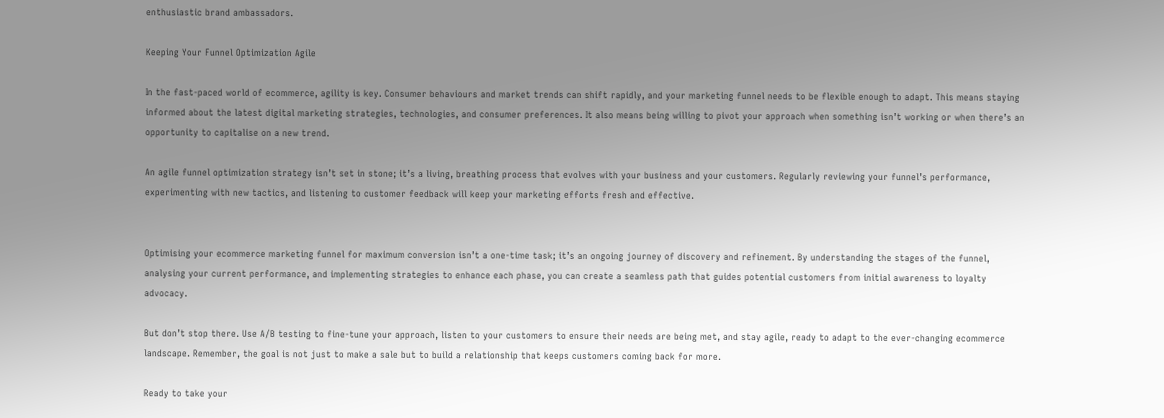enthusiastic brand ambassadors.

Keeping Your Funnel Optimization Agile

In the fast-paced world of ecommerce, agility is key. Consumer behaviours and market trends can shift rapidly, and your marketing funnel needs to be flexible enough to adapt. This means staying informed about the latest digital marketing strategies, technologies, and consumer preferences. It also means being willing to pivot your approach when something isn’t working or when there’s an opportunity to capitalise on a new trend.

An agile funnel optimization strategy isn’t set in stone; it’s a living, breathing process that evolves with your business and your customers. Regularly reviewing your funnel’s performance, experimenting with new tactics, and listening to customer feedback will keep your marketing efforts fresh and effective.


Optimising your ecommerce marketing funnel for maximum conversion isn’t a one-time task; it’s an ongoing journey of discovery and refinement. By understanding the stages of the funnel, analysing your current performance, and implementing strategies to enhance each phase, you can create a seamless path that guides potential customers from initial awareness to loyalty advocacy.

But don’t stop there. Use A/B testing to fine-tune your approach, listen to your customers to ensure their needs are being met, and stay agile, ready to adapt to the ever-changing ecommerce landscape. Remember, the goal is not just to make a sale but to build a relationship that keeps customers coming back for more.

Ready to take your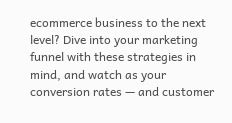ecommerce business to the next level? Dive into your marketing funnel with these strategies in mind, and watch as your conversion rates — and customer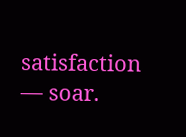satisfaction — soar.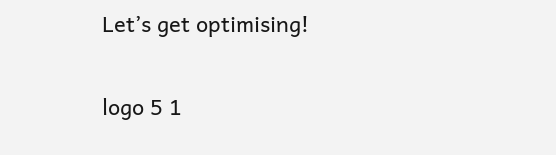Let’s get optimising!

logo 5 1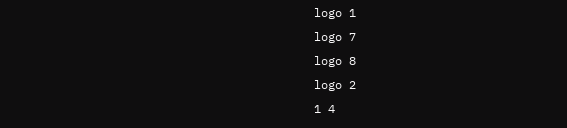logo 1
logo 7
logo 8
logo 2
1 4